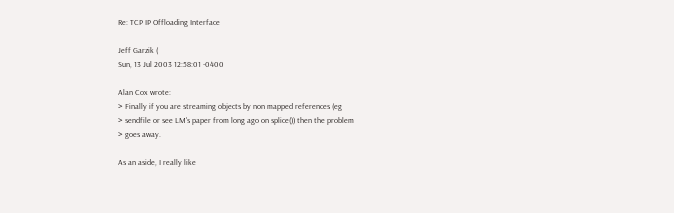Re: TCP IP Offloading Interface

Jeff Garzik (
Sun, 13 Jul 2003 12:58:01 -0400

Alan Cox wrote:
> Finally if you are streaming objects by non mapped references (eg
> sendfile or see LM's paper from long ago on splice()) then the problem
> goes away.

As an aside, I really like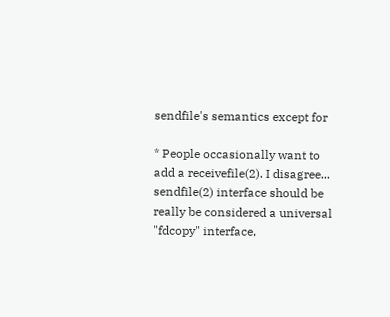sendfile's semantics except for

* People occasionally want to add a receivefile(2). I disagree...
sendfile(2) interface should be really be considered a universal
"fdcopy" interface,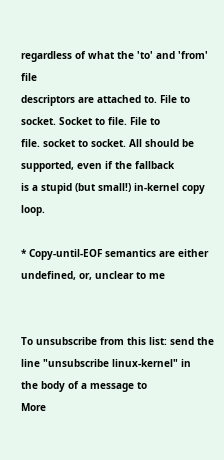regardless of what the 'to' and 'from' file
descriptors are attached to. File to socket. Socket to file. File to
file. socket to socket. All should be supported, even if the fallback
is a stupid (but small!) in-kernel copy loop.

* Copy-until-EOF semantics are either undefined, or, unclear to me


To unsubscribe from this list: send the line "unsubscribe linux-kernel" in
the body of a message to
More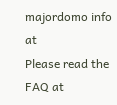majordomo info at
Please read the FAQ at